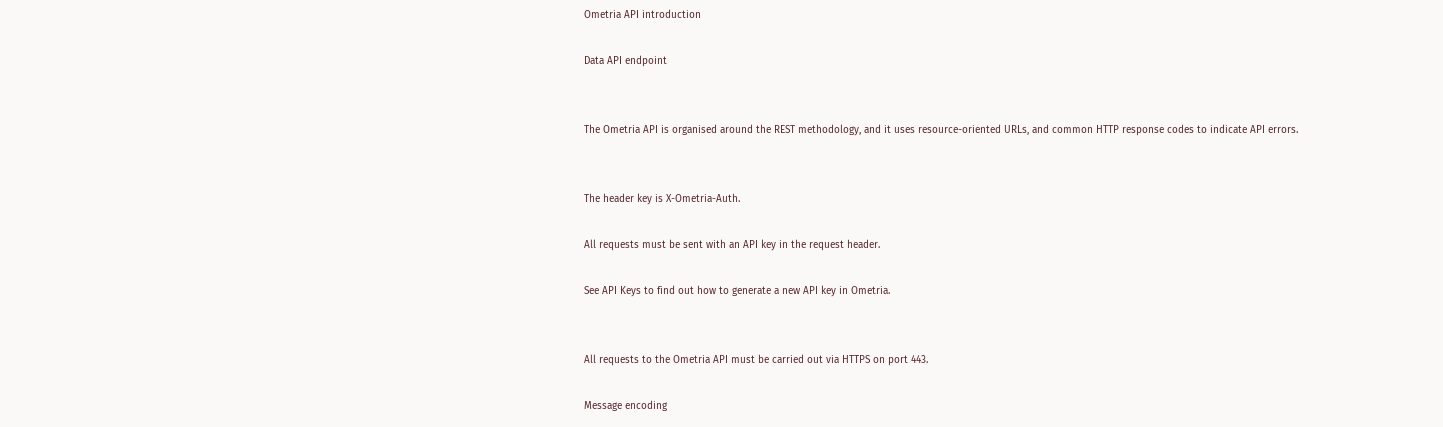Ometria API introduction

Data API endpoint


The Ometria API is organised around the REST methodology, and it uses resource-oriented URLs, and common HTTP response codes to indicate API errors.


The header key is X-Ometria-Auth.

All requests must be sent with an API key in the request header.

See API Keys to find out how to generate a new API key in Ometria.


All requests to the Ometria API must be carried out via HTTPS on port 443.

Message encoding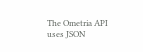The Ometria API uses JSON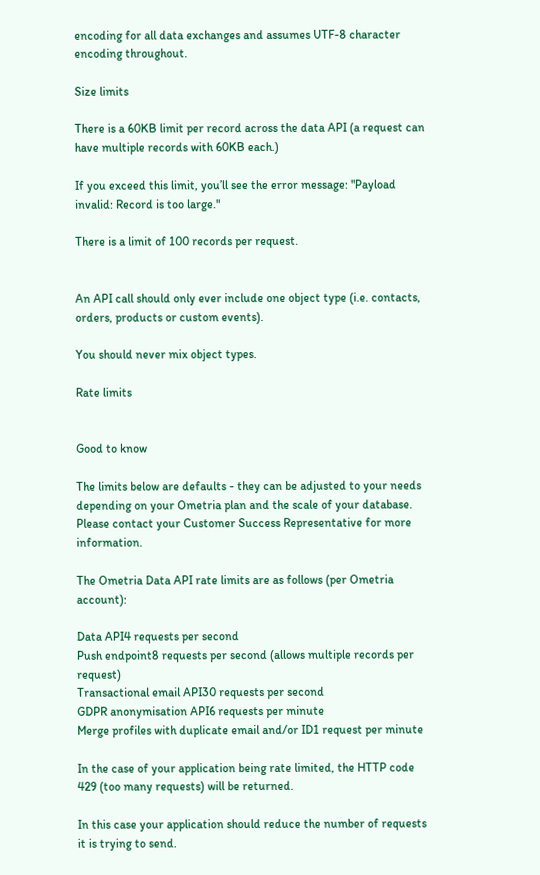encoding for all data exchanges and assumes UTF-8 character encoding throughout.

Size limits

There is a 60KB limit per record across the data API (a request can have multiple records with 60KB each.)

If you exceed this limit, you’ll see the error message: "Payload invalid: Record is too large."

There is a limit of 100 records per request.


An API call should only ever include one object type (i.e. contacts, orders, products or custom events).

You should never mix object types.

Rate limits


Good to know

The limits below are defaults - they can be adjusted to your needs depending on your Ometria plan and the scale of your database. Please contact your Customer Success Representative for more information.

The Ometria Data API rate limits are as follows (per Ometria account):

Data API4 requests per second
Push endpoint8 requests per second (allows multiple records per request)
Transactional email API30 requests per second
GDPR anonymisation API6 requests per minute
Merge profiles with duplicate email and/or ID1 request per minute

In the case of your application being rate limited, the HTTP code 429 (too many requests) will be returned.

In this case your application should reduce the number of requests it is trying to send.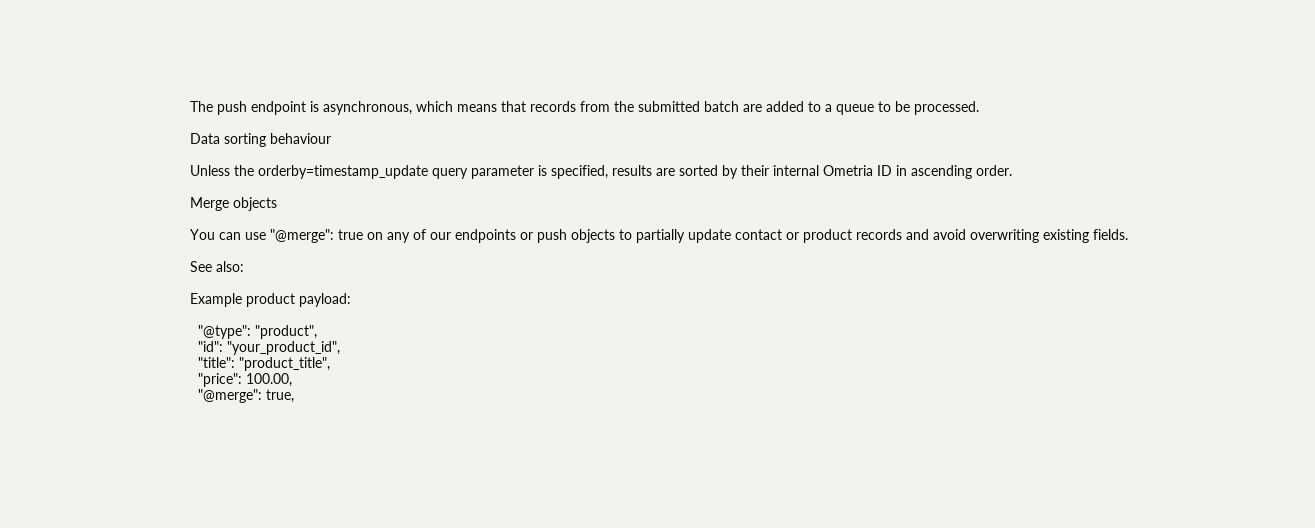The push endpoint is asynchronous, which means that records from the submitted batch are added to a queue to be processed.

Data sorting behaviour

Unless the orderby=timestamp_update query parameter is specified, results are sorted by their internal Ometria ID in ascending order.

Merge objects

You can use "@merge": true on any of our endpoints or push objects to partially update contact or product records and avoid overwriting existing fields.

See also:

Example product payload:

  "@type": "product",
  "id": "your_product_id",
  "title": "product_title",
  "price": 100.00,
  "@merge": true,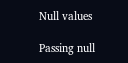Null values

Passing null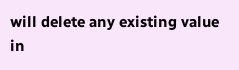will delete any existing value in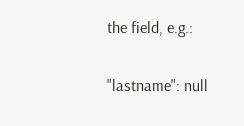the field, e.g.:

"lastname": null